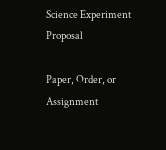Science Experiment Proposal

Paper, Order, or Assignment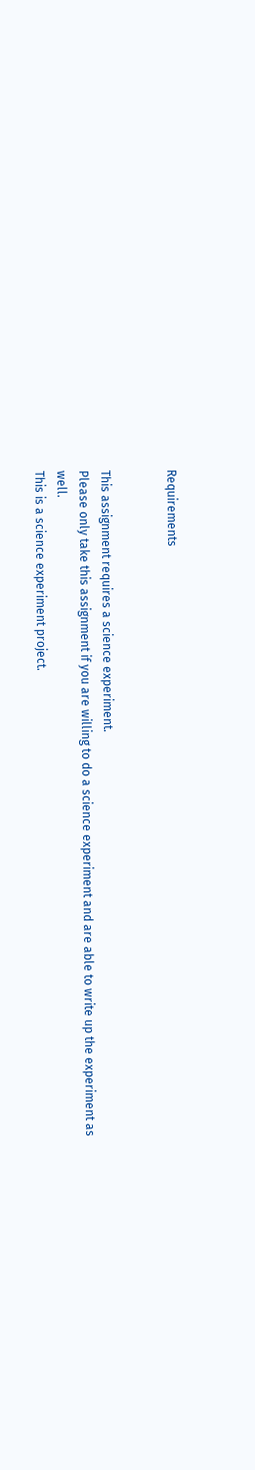Requirements


This assignment requires a science experiment.
Please only take this assignment if you are willing to do a science experiment and are able to write up the experiment as well.
This is a science experiment project.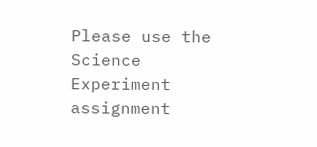Please use the Science Experiment assignment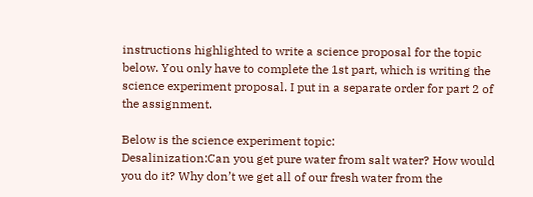instructions highlighted to write a science proposal for the topic below. You only have to complete the 1st part, which is writing the science experiment proposal. I put in a separate order for part 2 of the assignment.

Below is the science experiment topic:
Desalinization:Can you get pure water from salt water? How would you do it? Why don’t we get all of our fresh water from the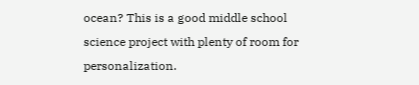ocean? This is a good middle school science project with plenty of room for personalization.